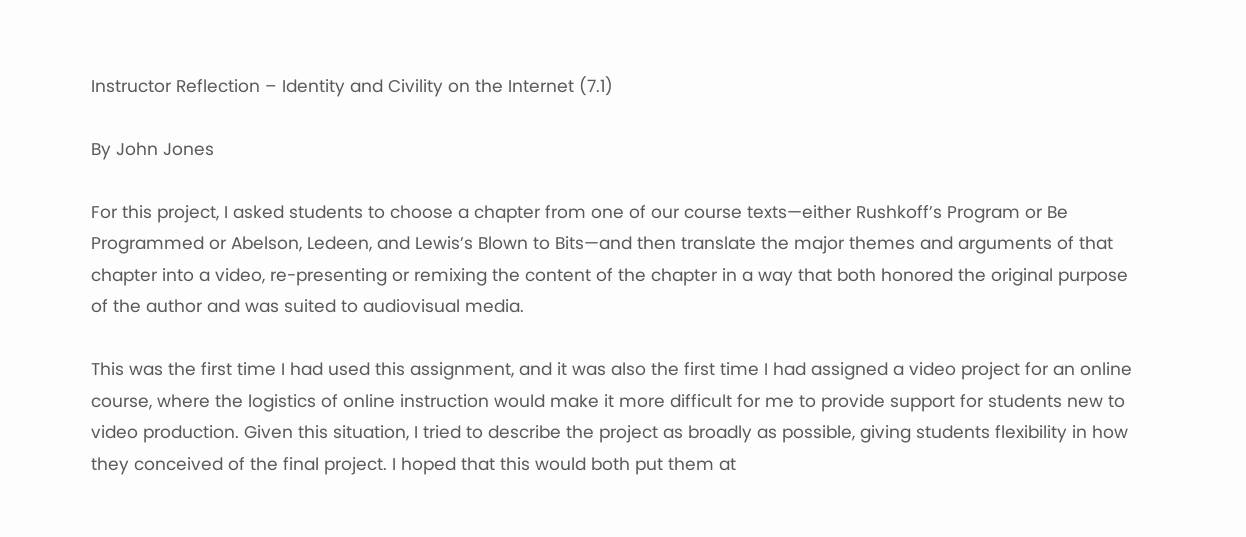Instructor Reflection – Identity and Civility on the Internet (7.1)

By John Jones

For this project, I asked students to choose a chapter from one of our course texts—either Rushkoff’s Program or Be Programmed or Abelson, Ledeen, and Lewis’s Blown to Bits—and then translate the major themes and arguments of that chapter into a video, re-presenting or remixing the content of the chapter in a way that both honored the original purpose of the author and was suited to audiovisual media.

This was the first time I had used this assignment, and it was also the first time I had assigned a video project for an online course, where the logistics of online instruction would make it more difficult for me to provide support for students new to video production. Given this situation, I tried to describe the project as broadly as possible, giving students flexibility in how they conceived of the final project. I hoped that this would both put them at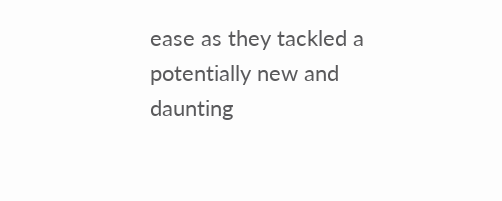ease as they tackled a potentially new and daunting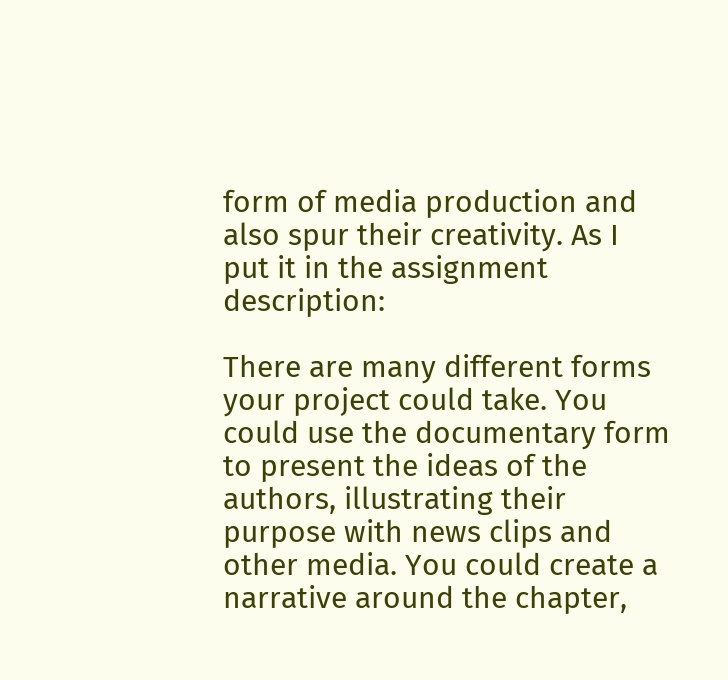form of media production and also spur their creativity. As I put it in the assignment description:

There are many different forms your project could take. You could use the documentary form to present the ideas of the authors, illustrating their purpose with news clips and other media. You could create a narrative around the chapter,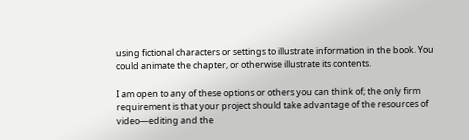using fictional characters or settings to illustrate information in the book. You could animate the chapter, or otherwise illustrate its contents.

I am open to any of these options or others you can think of; the only firm requirement is that your project should take advantage of the resources of video—editing and the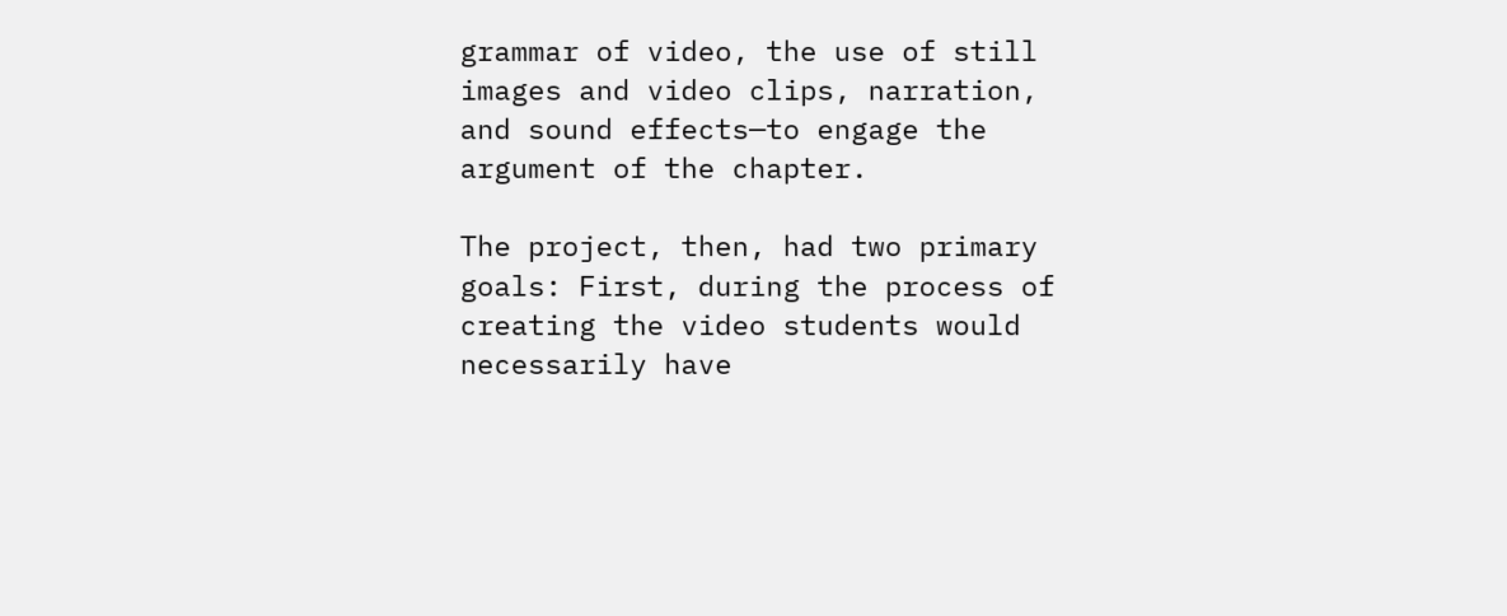grammar of video, the use of still images and video clips, narration, and sound effects—to engage the argument of the chapter.

The project, then, had two primary goals: First, during the process of creating the video students would necessarily have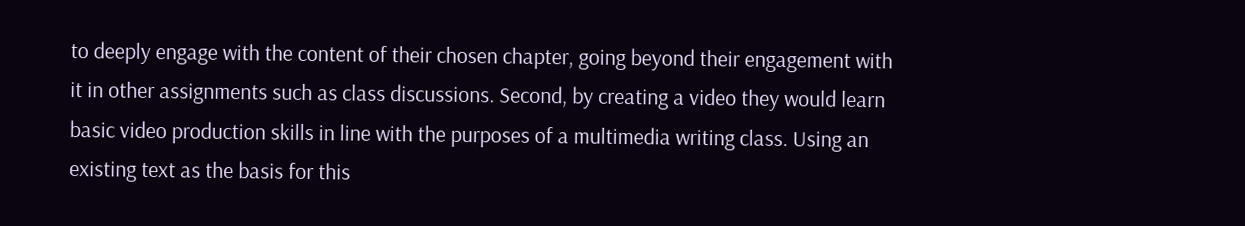to deeply engage with the content of their chosen chapter, going beyond their engagement with it in other assignments such as class discussions. Second, by creating a video they would learn basic video production skills in line with the purposes of a multimedia writing class. Using an existing text as the basis for this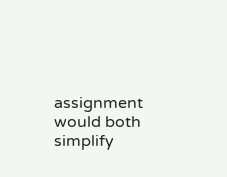assignment would both simplify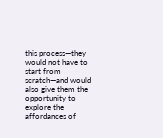this process—they would not have to start from scratch—and would also give them the opportunity to explore the affordances of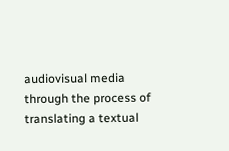audiovisual media through the process of translating a textual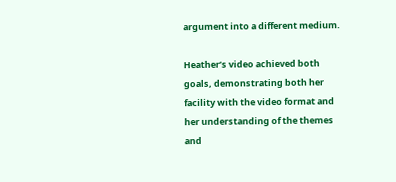argument into a different medium.

Heather’s video achieved both goals, demonstrating both her facility with the video format and her understanding of the themes and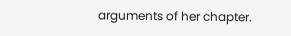arguments of her chapter.